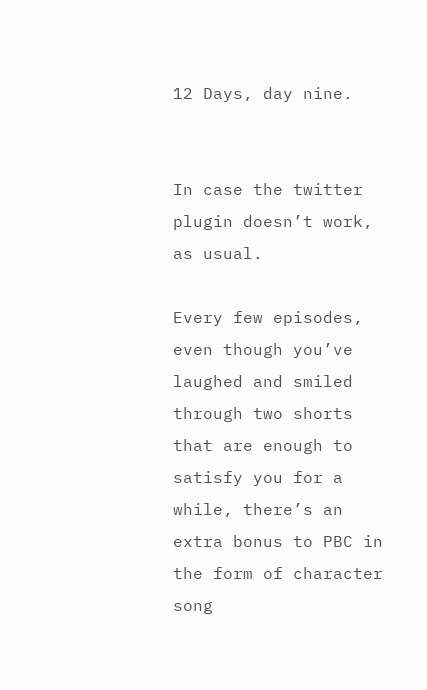12 Days, day nine.


In case the twitter plugin doesn’t work, as usual.

Every few episodes, even though you’ve laughed and smiled through two shorts that are enough to satisfy you for a while, there’s an extra bonus to PBC in the form of character song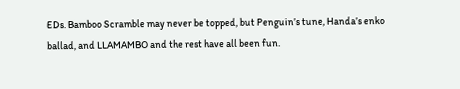EDs. Bamboo Scramble may never be topped, but Penguin’s tune, Handa’s enko ballad, and LLAMAMBO and the rest have all been fun.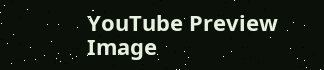YouTube Preview Image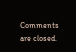Comments are closed.